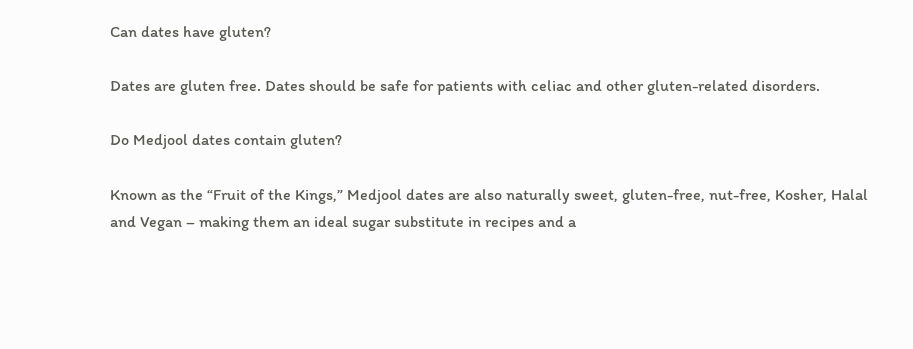Can dates have gluten?

Dates are gluten free. Dates should be safe for patients with celiac and other gluten-related disorders.

Do Medjool dates contain gluten?

Known as the “Fruit of the Kings,” Medjool dates are also naturally sweet, gluten-free, nut-free, Kosher, Halal and Vegan – making them an ideal sugar substitute in recipes and a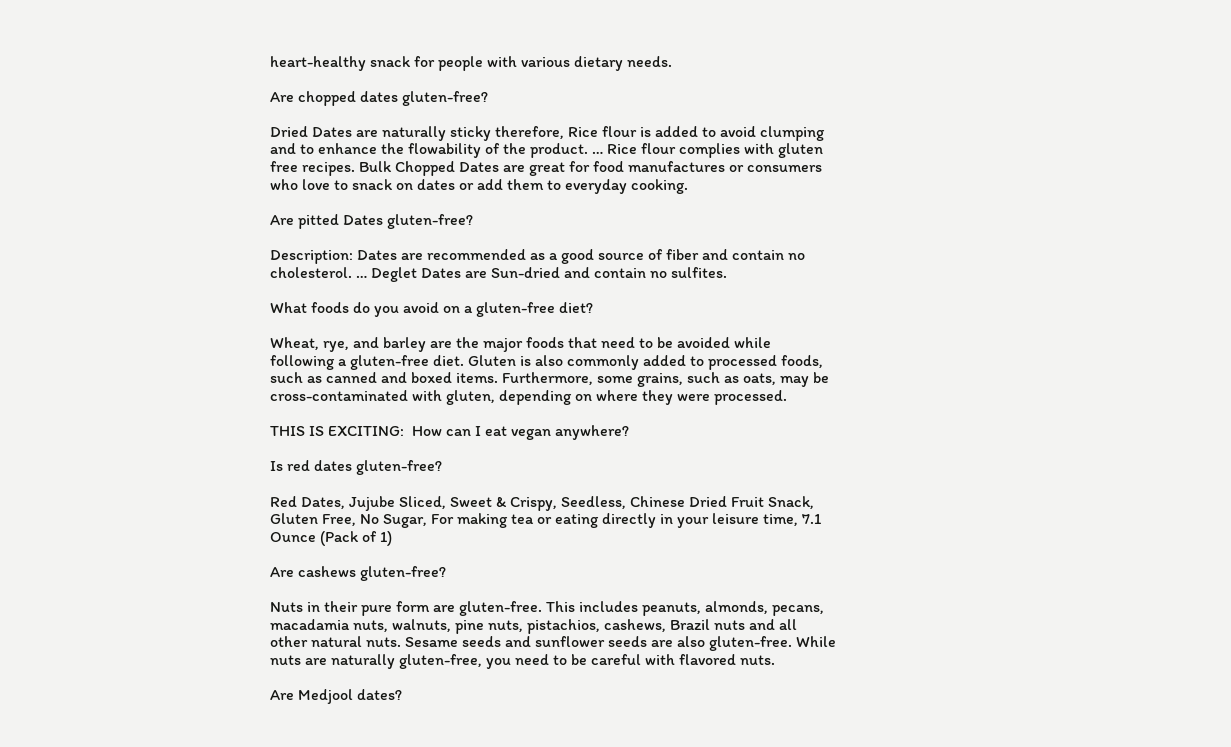heart-healthy snack for people with various dietary needs.

Are chopped dates gluten-free?

Dried Dates are naturally sticky therefore, Rice flour is added to avoid clumping and to enhance the flowability of the product. … Rice flour complies with gluten free recipes. Bulk Chopped Dates are great for food manufactures or consumers who love to snack on dates or add them to everyday cooking.

Are pitted Dates gluten-free?

Description: Dates are recommended as a good source of fiber and contain no cholesterol. … Deglet Dates are Sun-dried and contain no sulfites.

What foods do you avoid on a gluten-free diet?

Wheat, rye, and barley are the major foods that need to be avoided while following a gluten-free diet. Gluten is also commonly added to processed foods, such as canned and boxed items. Furthermore, some grains, such as oats, may be cross-contaminated with gluten, depending on where they were processed.

THIS IS EXCITING:  How can I eat vegan anywhere?

Is red dates gluten-free?

Red Dates, Jujube Sliced, Sweet & Crispy, Seedless, Chinese Dried Fruit Snack, Gluten Free, No Sugar, For making tea or eating directly in your leisure time, 7.1 Ounce (Pack of 1)

Are cashews gluten-free?

Nuts in their pure form are gluten-free. This includes peanuts, almonds, pecans, macadamia nuts, walnuts, pine nuts, pistachios, cashews, Brazil nuts and all other natural nuts. Sesame seeds and sunflower seeds are also gluten-free. While nuts are naturally gluten-free, you need to be careful with flavored nuts.

Are Medjool dates?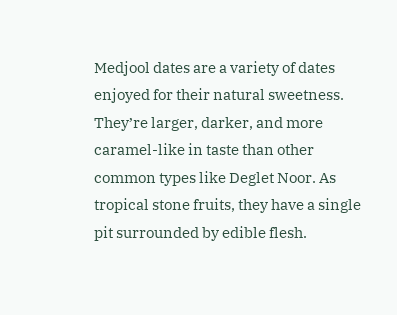Medjool dates are a variety of dates enjoyed for their natural sweetness. They’re larger, darker, and more caramel-like in taste than other common types like Deglet Noor. As tropical stone fruits, they have a single pit surrounded by edible flesh.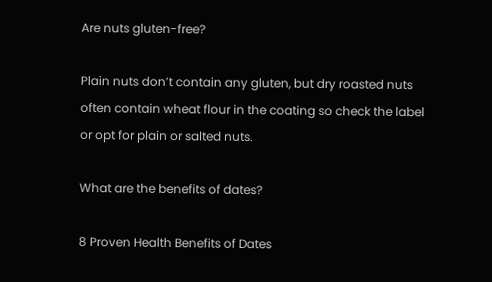Are nuts gluten-free?

Plain nuts don’t contain any gluten, but dry roasted nuts often contain wheat flour in the coating so check the label or opt for plain or salted nuts.

What are the benefits of dates?

8 Proven Health Benefits of Dates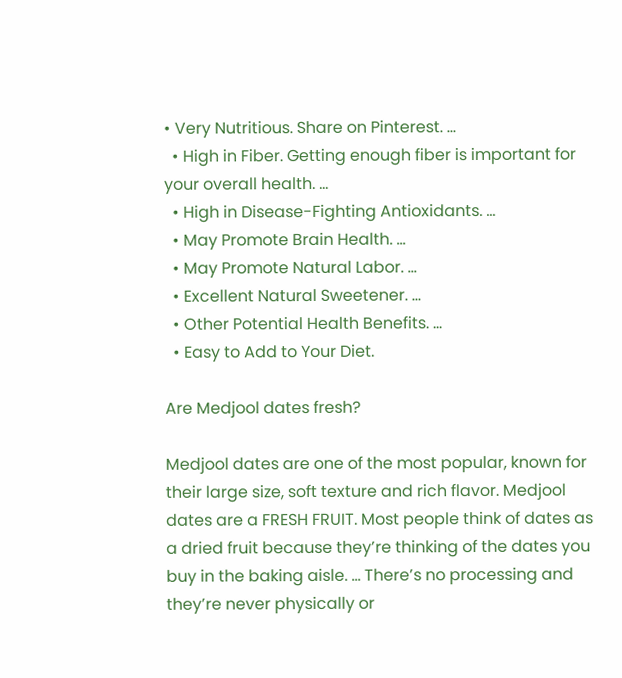• Very Nutritious. Share on Pinterest. …
  • High in Fiber. Getting enough fiber is important for your overall health. …
  • High in Disease-Fighting Antioxidants. …
  • May Promote Brain Health. …
  • May Promote Natural Labor. …
  • Excellent Natural Sweetener. …
  • Other Potential Health Benefits. …
  • Easy to Add to Your Diet.

Are Medjool dates fresh?

Medjool dates are one of the most popular, known for their large size, soft texture and rich flavor. Medjool dates are a FRESH FRUIT. Most people think of dates as a dried fruit because they’re thinking of the dates you buy in the baking aisle. … There’s no processing and they’re never physically or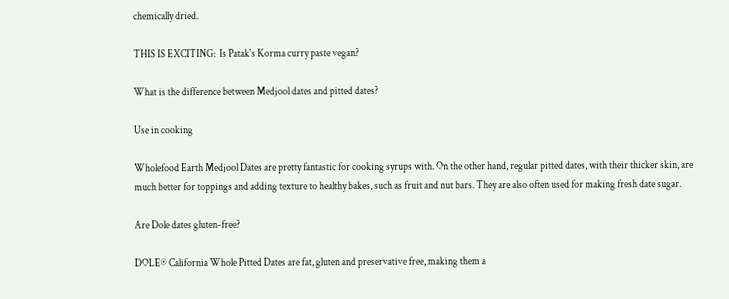chemically dried.

THIS IS EXCITING:  Is Patak's Korma curry paste vegan?

What is the difference between Medjool dates and pitted dates?

Use in cooking

Wholefood Earth Medjool Dates are pretty fantastic for cooking syrups with. On the other hand, regular pitted dates, with their thicker skin, are much better for toppings and adding texture to healthy bakes, such as fruit and nut bars. They are also often used for making fresh date sugar.

Are Dole dates gluten-free?

DOLE® California Whole Pitted Dates are fat, gluten and preservative free, making them a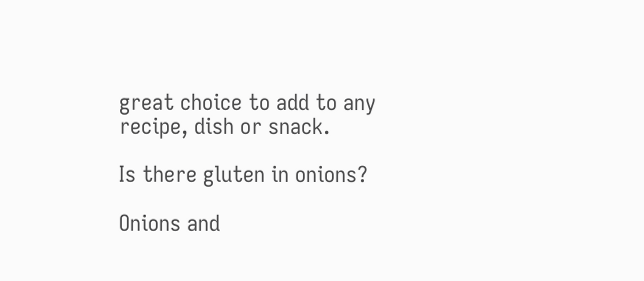great choice to add to any recipe, dish or snack.

Is there gluten in onions?

Onions and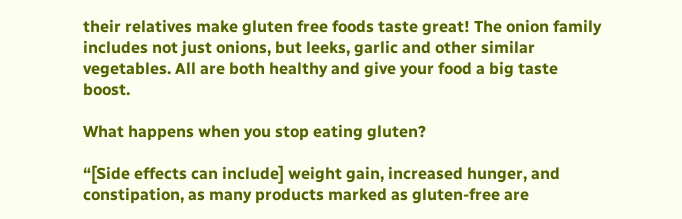their relatives make gluten free foods taste great! The onion family includes not just onions, but leeks, garlic and other similar vegetables. All are both healthy and give your food a big taste boost.

What happens when you stop eating gluten?

“[Side effects can include] weight gain, increased hunger, and constipation, as many products marked as gluten-free are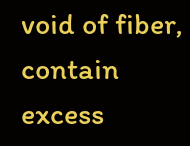void of fiber, contain excess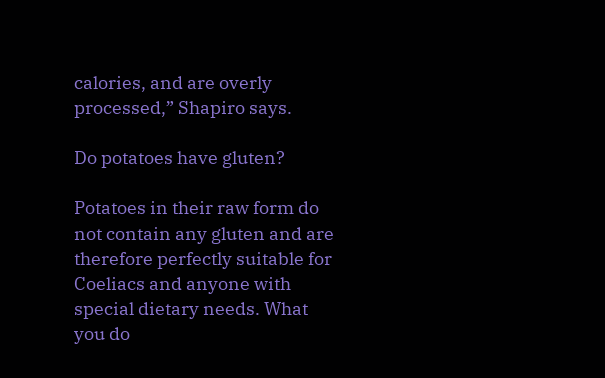calories, and are overly processed,” Shapiro says.

Do potatoes have gluten?

Potatoes in their raw form do not contain any gluten and are therefore perfectly suitable for Coeliacs and anyone with special dietary needs. What you do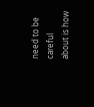need to be careful about is how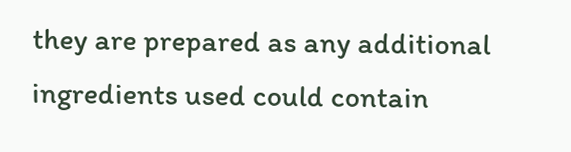they are prepared as any additional ingredients used could contain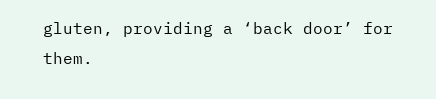gluten, providing a ‘back door’ for them.